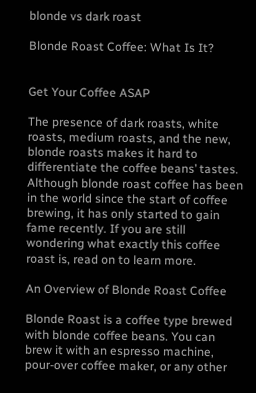blonde vs dark roast

Blonde Roast Coffee: What Is It?


Get Your Coffee ASAP

The presence of dark roasts, white roasts, medium roasts, and the new, blonde roasts makes it hard to differentiate the coffee beans’ tastes. Although blonde roast coffee has been in the world since the start of coffee brewing, it has only started to gain fame recently. If you are still wondering what exactly this coffee roast is, read on to learn more.

An Overview of Blonde Roast Coffee

Blonde Roast is a coffee type brewed with blonde coffee beans. You can brew it with an espresso machine, pour-over coffee maker, or any other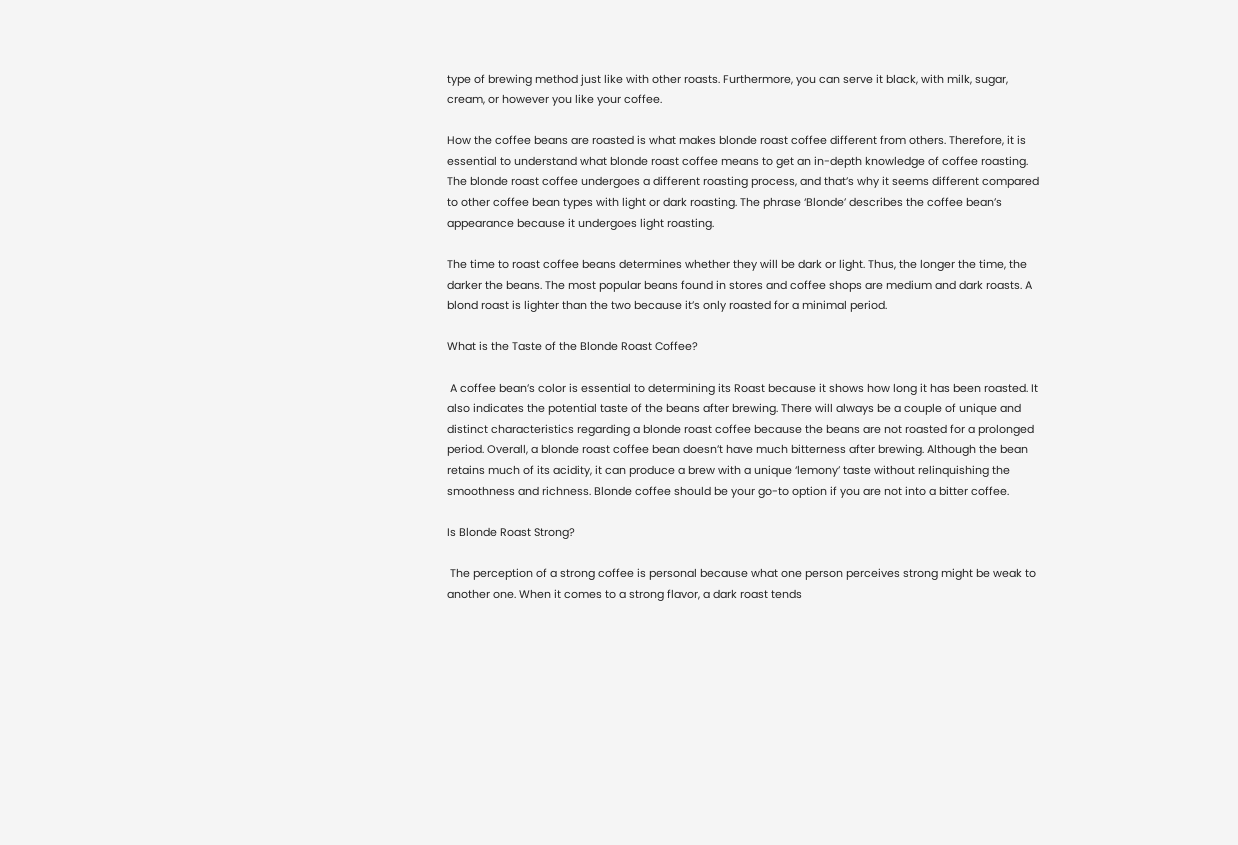type of brewing method just like with other roasts. Furthermore, you can serve it black, with milk, sugar, cream, or however you like your coffee.

How the coffee beans are roasted is what makes blonde roast coffee different from others. Therefore, it is essential to understand what blonde roast coffee means to get an in-depth knowledge of coffee roasting. The blonde roast coffee undergoes a different roasting process, and that’s why it seems different compared to other coffee bean types with light or dark roasting. The phrase ‘Blonde’ describes the coffee bean’s appearance because it undergoes light roasting.

The time to roast coffee beans determines whether they will be dark or light. Thus, the longer the time, the darker the beans. The most popular beans found in stores and coffee shops are medium and dark roasts. A blond roast is lighter than the two because it’s only roasted for a minimal period.

What is the Taste of the Blonde Roast Coffee?

 A coffee bean’s color is essential to determining its Roast because it shows how long it has been roasted. It also indicates the potential taste of the beans after brewing. There will always be a couple of unique and distinct characteristics regarding a blonde roast coffee because the beans are not roasted for a prolonged period. Overall, a blonde roast coffee bean doesn’t have much bitterness after brewing. Although the bean retains much of its acidity, it can produce a brew with a unique ‘lemony’ taste without relinquishing the smoothness and richness. Blonde coffee should be your go-to option if you are not into a bitter coffee.

Is Blonde Roast Strong?

 The perception of a strong coffee is personal because what one person perceives strong might be weak to another one. When it comes to a strong flavor, a dark roast tends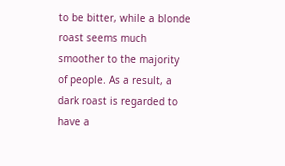to be bitter, while a blonde roast seems much smoother to the majority of people. As a result, a dark roast is regarded to have a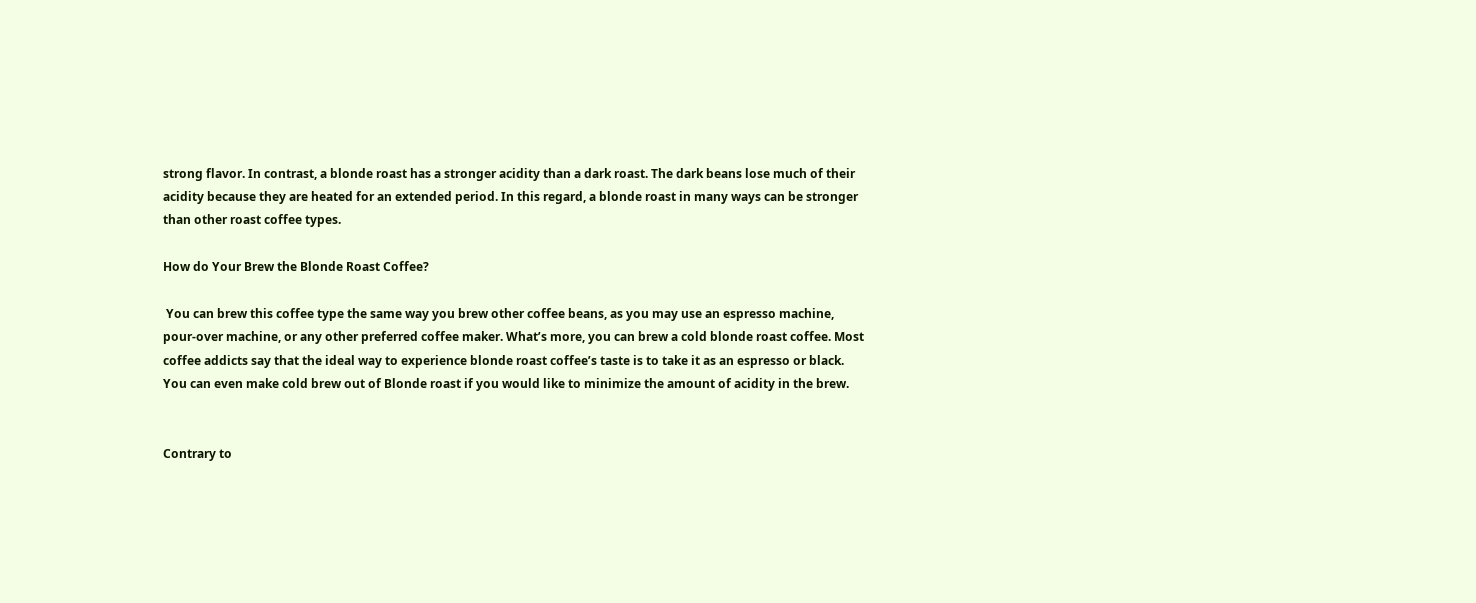strong flavor. In contrast, a blonde roast has a stronger acidity than a dark roast. The dark beans lose much of their acidity because they are heated for an extended period. In this regard, a blonde roast in many ways can be stronger than other roast coffee types.

How do Your Brew the Blonde Roast Coffee?

 You can brew this coffee type the same way you brew other coffee beans, as you may use an espresso machine, pour-over machine, or any other preferred coffee maker. What’s more, you can brew a cold blonde roast coffee. Most coffee addicts say that the ideal way to experience blonde roast coffee’s taste is to take it as an espresso or black. You can even make cold brew out of Blonde roast if you would like to minimize the amount of acidity in the brew.


Contrary to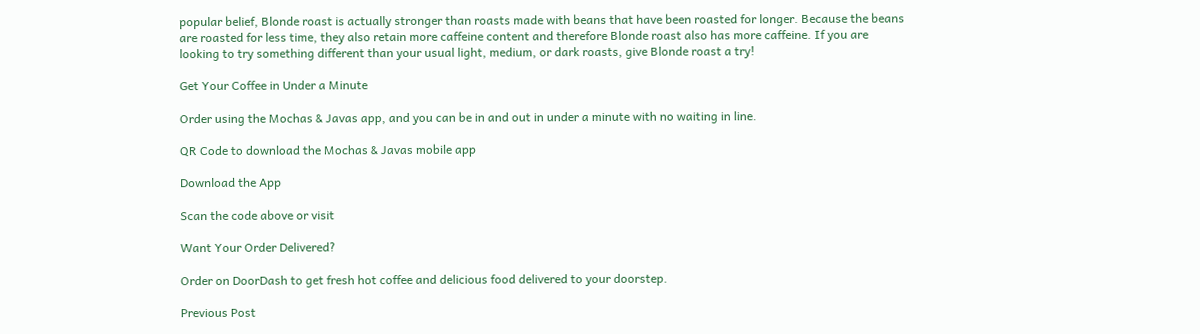popular belief, Blonde roast is actually stronger than roasts made with beans that have been roasted for longer. Because the beans are roasted for less time, they also retain more caffeine content and therefore Blonde roast also has more caffeine. If you are looking to try something different than your usual light, medium, or dark roasts, give Blonde roast a try!

Get Your Coffee in Under a Minute

Order using the Mochas & Javas app, and you can be in and out in under a minute with no waiting in line.

QR Code to download the Mochas & Javas mobile app

Download the App

Scan the code above or visit

Want Your Order Delivered?

Order on DoorDash to get fresh hot coffee and delicious food delivered to your doorstep.

Previous Post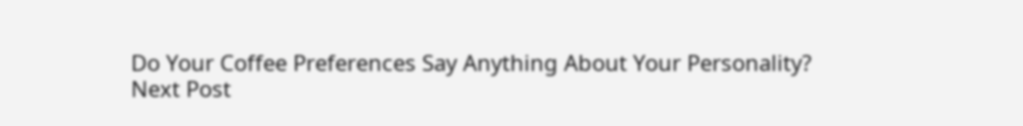Do Your Coffee Preferences Say Anything About Your Personality?
Next Post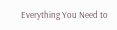Everything You Need to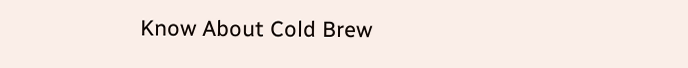Know About Cold Brew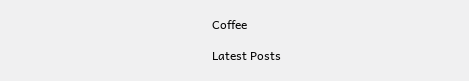Coffee

Latest Posts